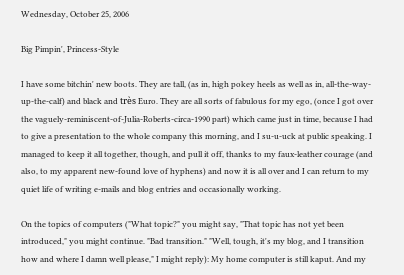Wednesday, October 25, 2006

Big Pimpin', Princess-Style

I have some bitchin' new boots. They are tall, (as in, high pokey heels as well as in, all-the-way-up-the-calf) and black and très Euro. They are all sorts of fabulous for my ego, (once I got over the vaguely-reminiscent-of-Julia-Roberts-circa-1990 part) which came just in time, because I had to give a presentation to the whole company this morning, and I su-u-uck at public speaking. I managed to keep it all together, though, and pull it off, thanks to my faux-leather courage (and also, to my apparent new-found love of hyphens) and now it is all over and I can return to my quiet life of writing e-mails and blog entries and occasionally working.

On the topics of computers ("What topic?" you might say, "That topic has not yet been introduced," you might continue. "Bad transition." "Well, tough, it's my blog, and I transition how and where I damn well please," I might reply): My home computer is still kaput. And my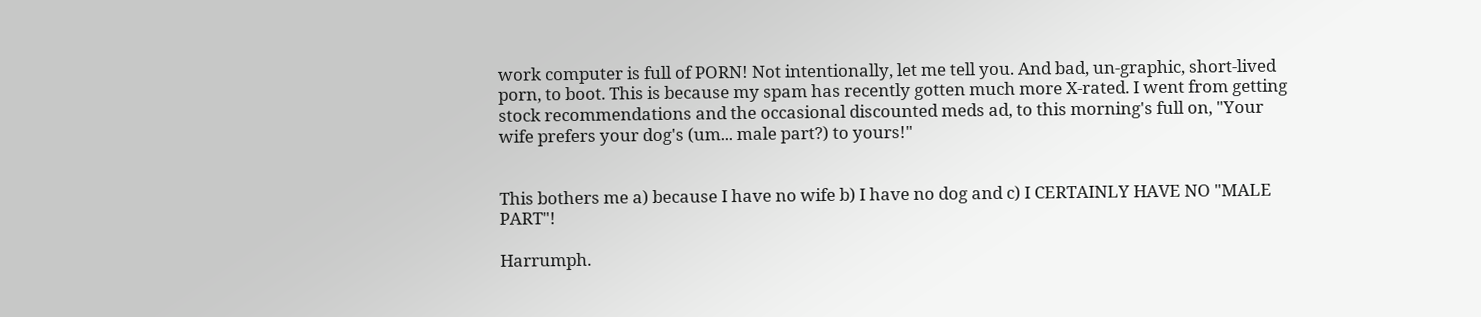work computer is full of PORN! Not intentionally, let me tell you. And bad, un-graphic, short-lived porn, to boot. This is because my spam has recently gotten much more X-rated. I went from getting stock recommendations and the occasional discounted meds ad, to this morning's full on, "Your wife prefers your dog's (um... male part?) to yours!"


This bothers me a) because I have no wife b) I have no dog and c) I CERTAINLY HAVE NO "MALE PART"!

Harrumph.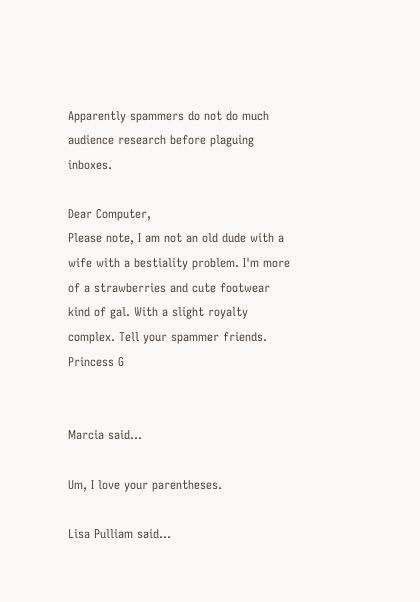Apparently spammers do not do much audience research before plaguing inboxes.

Dear Computer,
Please note, I am not an old dude with a wife with a bestiality problem. I'm more of a strawberries and cute footwear kind of gal. With a slight royalty complex. Tell your spammer friends.
Princess G


Marcia said...

Um, I love your parentheses.

Lisa Pulliam said...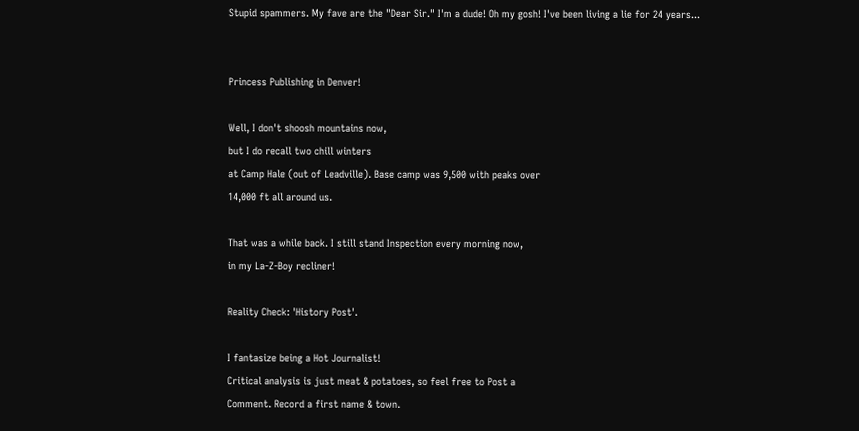Stupid spammers. My fave are the "Dear Sir." I'm a dude! Oh my gosh! I've been living a lie for 24 years...


Princess Publishing in Denver!

Well, I don't shoosh mountains now,
but I do recall two chill winters
at Camp Hale (out of Leadville). Base camp was 9,500 with peaks over
14,000 ft all around us.

That was a while back. I still stand Inspection every morning now,
in my La-Z-Boy recliner!

Reality Check: 'History Post'.

I fantasize being a Hot Journalist!
Critical analysis is just meat & potatoes, so feel free to Post a
Comment. Record a first name & town.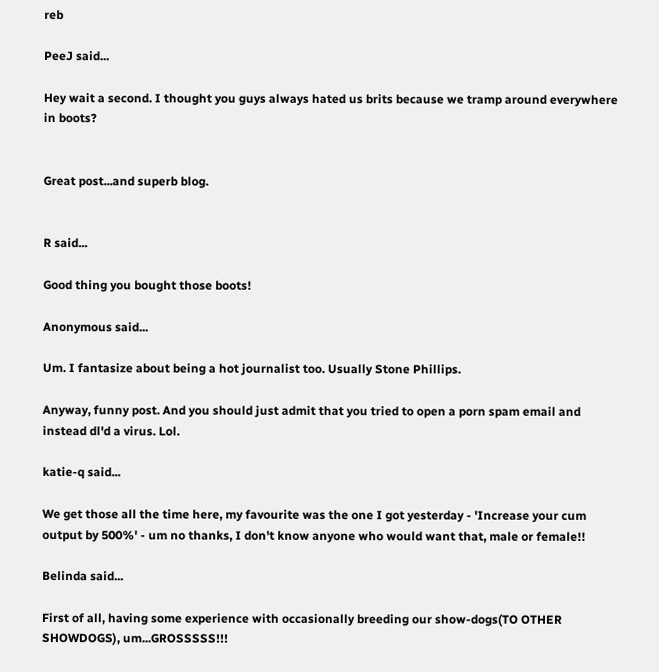reb

PeeJ said...

Hey wait a second. I thought you guys always hated us brits because we tramp around everywhere in boots?


Great post...and superb blog.


R said...

Good thing you bought those boots!

Anonymous said...

Um. I fantasize about being a hot journalist too. Usually Stone Phillips.

Anyway, funny post. And you should just admit that you tried to open a porn spam email and instead dl'd a virus. Lol.

katie-q said...

We get those all the time here, my favourite was the one I got yesterday - 'Increase your cum output by 500%' - um no thanks, I don't know anyone who would want that, male or female!!

Belinda said...

First of all, having some experience with occasionally breeding our show-dogs(TO OTHER SHOWDOGS), um...GROSSSSS!!!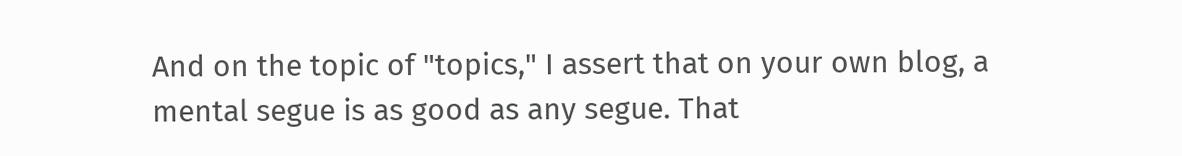And on the topic of "topics," I assert that on your own blog, a mental segue is as good as any segue. That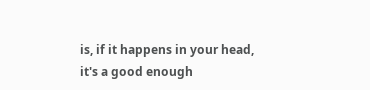is, if it happens in your head, it's a good enough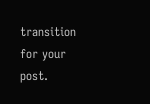transition for your post.